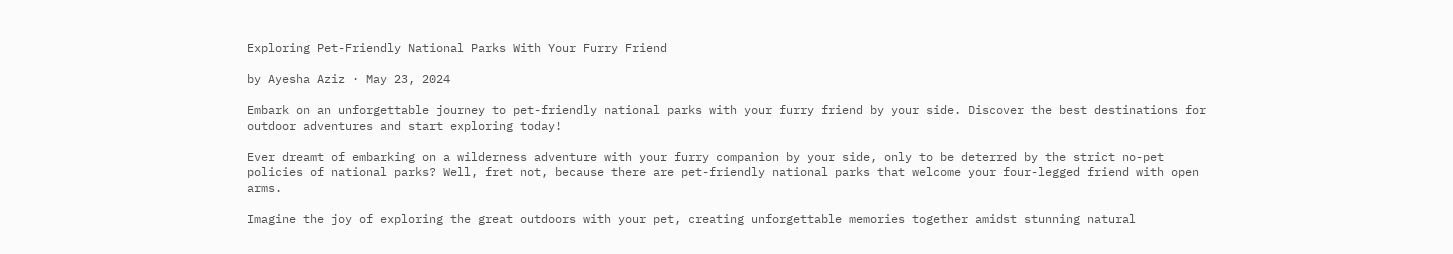Exploring Pet-Friendly National Parks With Your Furry Friend

by Ayesha Aziz · May 23, 2024

Embark on an unforgettable journey to pet-friendly national parks with your furry friend by your side. Discover the best destinations for outdoor adventures and start exploring today!

Ever dreamt of embarking on a wilderness adventure with your furry companion by your side, only to be deterred by the strict no-pet policies of national parks? Well, fret not, because there are pet-friendly national parks that welcome your four-legged friend with open arms.

Imagine the joy of exploring the great outdoors with your pet, creating unforgettable memories together amidst stunning natural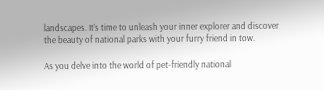landscapes. It’s time to unleash your inner explorer and discover the beauty of national parks with your furry friend in tow.

As you delve into the world of pet-friendly national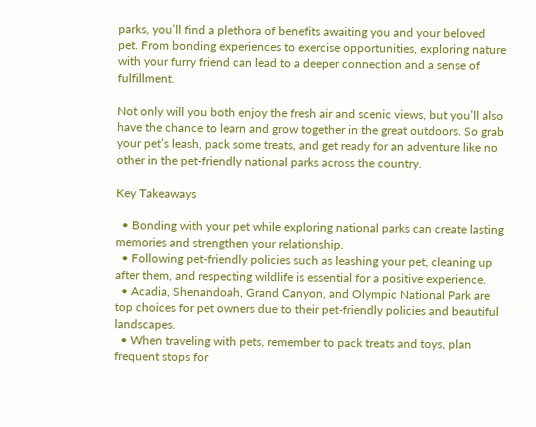parks, you’ll find a plethora of benefits awaiting you and your beloved pet. From bonding experiences to exercise opportunities, exploring nature with your furry friend can lead to a deeper connection and a sense of fulfillment.

Not only will you both enjoy the fresh air and scenic views, but you’ll also have the chance to learn and grow together in the great outdoors. So grab your pet’s leash, pack some treats, and get ready for an adventure like no other in the pet-friendly national parks across the country.

Key Takeaways

  • Bonding with your pet while exploring national parks can create lasting memories and strengthen your relationship.
  • Following pet-friendly policies such as leashing your pet, cleaning up after them, and respecting wildlife is essential for a positive experience.
  • Acadia, Shenandoah, Grand Canyon, and Olympic National Park are top choices for pet owners due to their pet-friendly policies and beautiful landscapes.
  • When traveling with pets, remember to pack treats and toys, plan frequent stops for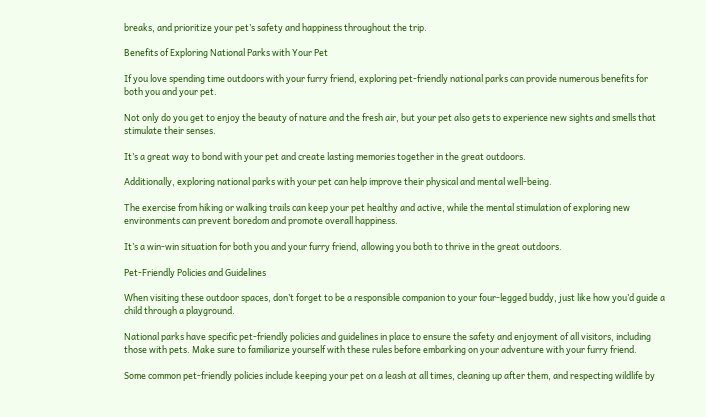breaks, and prioritize your pet’s safety and happiness throughout the trip.

Benefits of Exploring National Parks with Your Pet

If you love spending time outdoors with your furry friend, exploring pet-friendly national parks can provide numerous benefits for both you and your pet.

Not only do you get to enjoy the beauty of nature and the fresh air, but your pet also gets to experience new sights and smells that stimulate their senses.

It’s a great way to bond with your pet and create lasting memories together in the great outdoors.

Additionally, exploring national parks with your pet can help improve their physical and mental well-being.

The exercise from hiking or walking trails can keep your pet healthy and active, while the mental stimulation of exploring new environments can prevent boredom and promote overall happiness.

It’s a win-win situation for both you and your furry friend, allowing you both to thrive in the great outdoors.

Pet-Friendly Policies and Guidelines

When visiting these outdoor spaces, don’t forget to be a responsible companion to your four-legged buddy, just like how you’d guide a child through a playground.

National parks have specific pet-friendly policies and guidelines in place to ensure the safety and enjoyment of all visitors, including those with pets. Make sure to familiarize yourself with these rules before embarking on your adventure with your furry friend.

Some common pet-friendly policies include keeping your pet on a leash at all times, cleaning up after them, and respecting wildlife by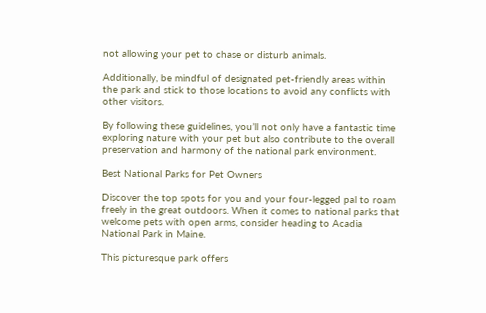not allowing your pet to chase or disturb animals.

Additionally, be mindful of designated pet-friendly areas within the park and stick to those locations to avoid any conflicts with other visitors.

By following these guidelines, you’ll not only have a fantastic time exploring nature with your pet but also contribute to the overall preservation and harmony of the national park environment.

Best National Parks for Pet Owners

Discover the top spots for you and your four-legged pal to roam freely in the great outdoors. When it comes to national parks that welcome pets with open arms, consider heading to Acadia National Park in Maine.

This picturesque park offers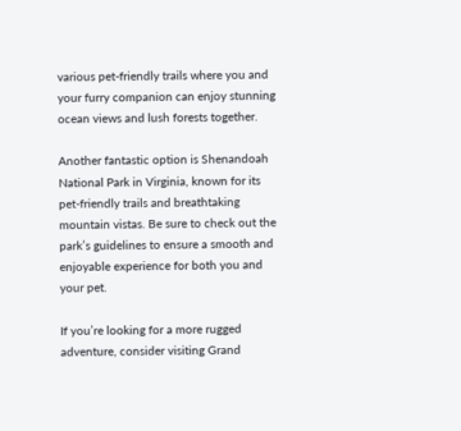various pet-friendly trails where you and your furry companion can enjoy stunning ocean views and lush forests together.

Another fantastic option is Shenandoah National Park in Virginia, known for its pet-friendly trails and breathtaking mountain vistas. Be sure to check out the park’s guidelines to ensure a smooth and enjoyable experience for both you and your pet.

If you’re looking for a more rugged adventure, consider visiting Grand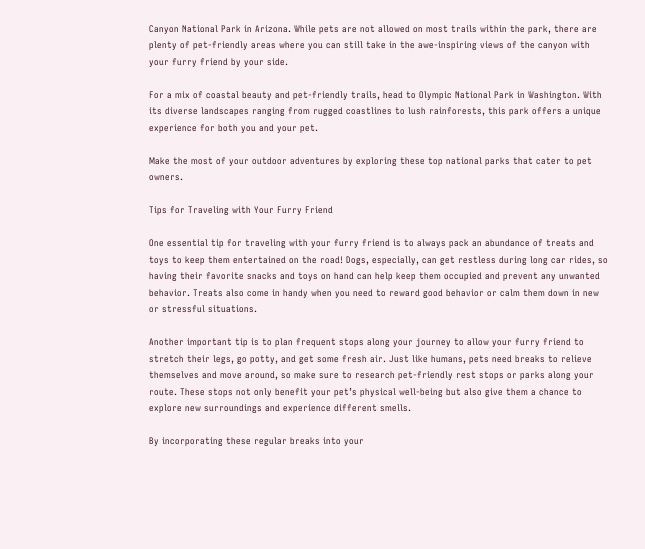Canyon National Park in Arizona. While pets are not allowed on most trails within the park, there are plenty of pet-friendly areas where you can still take in the awe-inspiring views of the canyon with your furry friend by your side.

For a mix of coastal beauty and pet-friendly trails, head to Olympic National Park in Washington. With its diverse landscapes ranging from rugged coastlines to lush rainforests, this park offers a unique experience for both you and your pet.

Make the most of your outdoor adventures by exploring these top national parks that cater to pet owners.

Tips for Traveling with Your Furry Friend

One essential tip for traveling with your furry friend is to always pack an abundance of treats and toys to keep them entertained on the road! Dogs, especially, can get restless during long car rides, so having their favorite snacks and toys on hand can help keep them occupied and prevent any unwanted behavior. Treats also come in handy when you need to reward good behavior or calm them down in new or stressful situations.

Another important tip is to plan frequent stops along your journey to allow your furry friend to stretch their legs, go potty, and get some fresh air. Just like humans, pets need breaks to relieve themselves and move around, so make sure to research pet-friendly rest stops or parks along your route. These stops not only benefit your pet’s physical well-being but also give them a chance to explore new surroundings and experience different smells.

By incorporating these regular breaks into your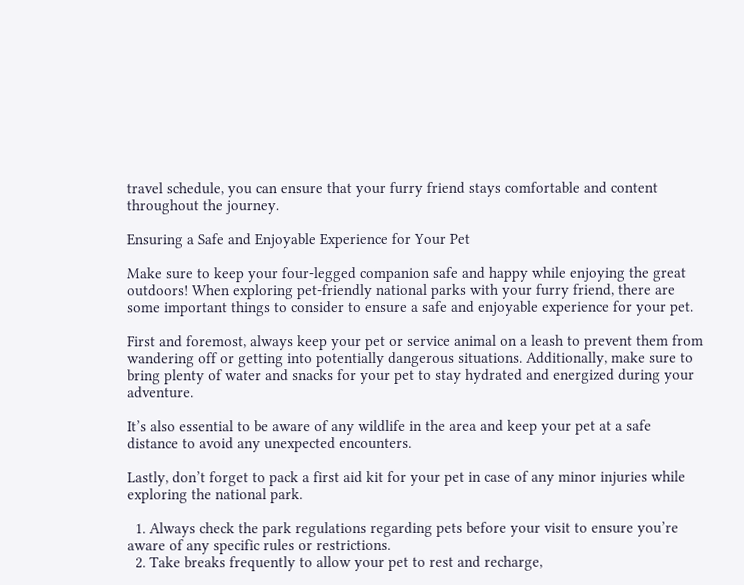travel schedule, you can ensure that your furry friend stays comfortable and content throughout the journey.

Ensuring a Safe and Enjoyable Experience for Your Pet

Make sure to keep your four-legged companion safe and happy while enjoying the great outdoors! When exploring pet-friendly national parks with your furry friend, there are some important things to consider to ensure a safe and enjoyable experience for your pet.

First and foremost, always keep your pet or service animal on a leash to prevent them from wandering off or getting into potentially dangerous situations. Additionally, make sure to bring plenty of water and snacks for your pet to stay hydrated and energized during your adventure.

It’s also essential to be aware of any wildlife in the area and keep your pet at a safe distance to avoid any unexpected encounters.

Lastly, don’t forget to pack a first aid kit for your pet in case of any minor injuries while exploring the national park.

  1. Always check the park regulations regarding pets before your visit to ensure you’re aware of any specific rules or restrictions.
  2. Take breaks frequently to allow your pet to rest and recharge,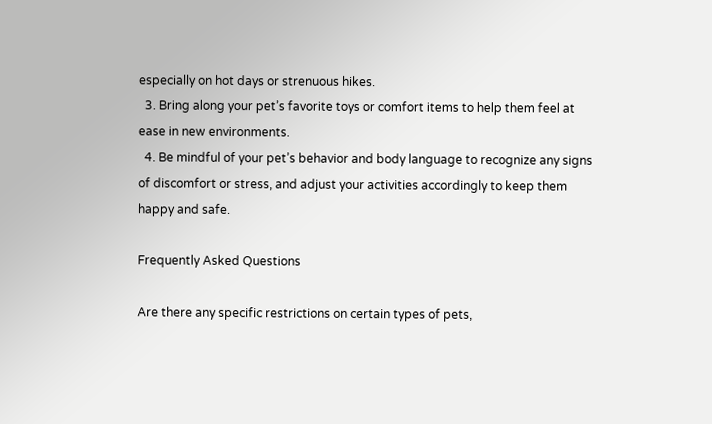especially on hot days or strenuous hikes.
  3. Bring along your pet’s favorite toys or comfort items to help them feel at ease in new environments.
  4. Be mindful of your pet’s behavior and body language to recognize any signs of discomfort or stress, and adjust your activities accordingly to keep them happy and safe.

Frequently Asked Questions

Are there any specific restrictions on certain types of pets,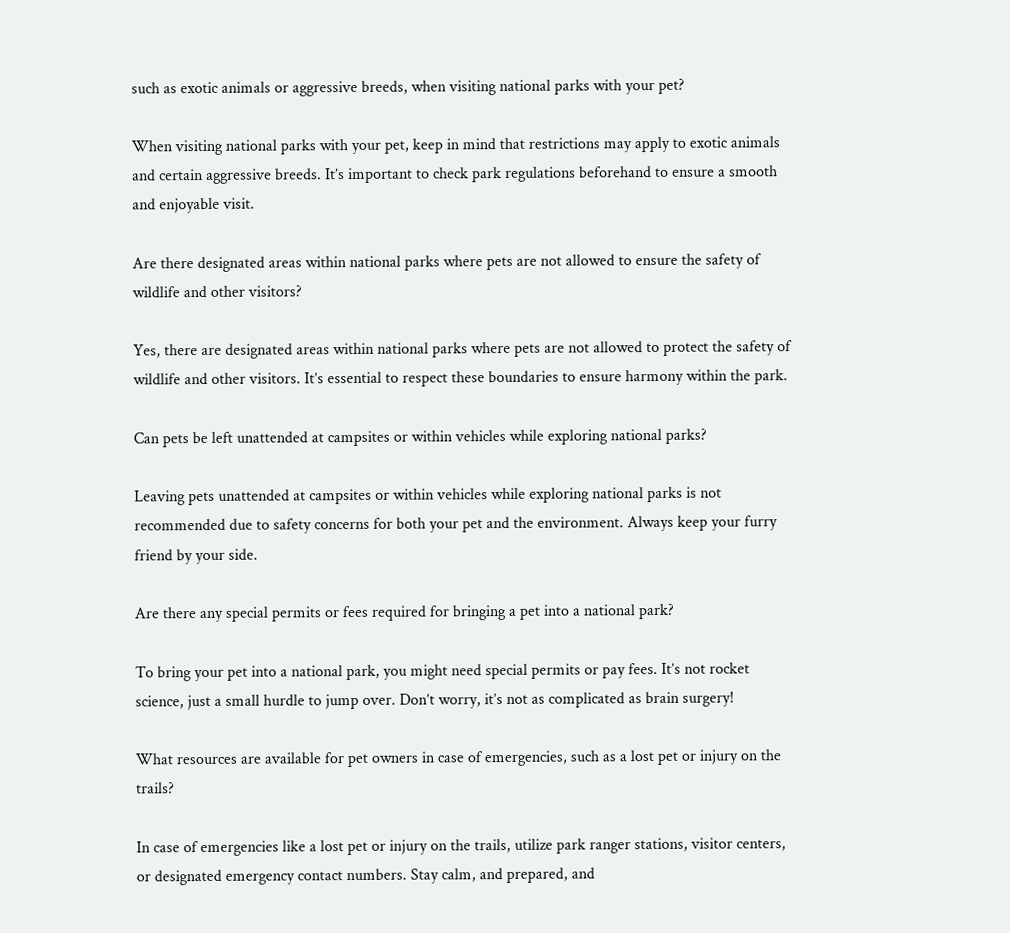such as exotic animals or aggressive breeds, when visiting national parks with your pet?

When visiting national parks with your pet, keep in mind that restrictions may apply to exotic animals and certain aggressive breeds. It’s important to check park regulations beforehand to ensure a smooth and enjoyable visit.

Are there designated areas within national parks where pets are not allowed to ensure the safety of wildlife and other visitors?

Yes, there are designated areas within national parks where pets are not allowed to protect the safety of wildlife and other visitors. It’s essential to respect these boundaries to ensure harmony within the park.

Can pets be left unattended at campsites or within vehicles while exploring national parks?

Leaving pets unattended at campsites or within vehicles while exploring national parks is not recommended due to safety concerns for both your pet and the environment. Always keep your furry friend by your side.

Are there any special permits or fees required for bringing a pet into a national park?

To bring your pet into a national park, you might need special permits or pay fees. It’s not rocket science, just a small hurdle to jump over. Don’t worry, it’s not as complicated as brain surgery!

What resources are available for pet owners in case of emergencies, such as a lost pet or injury on the trails?

In case of emergencies like a lost pet or injury on the trails, utilize park ranger stations, visitor centers, or designated emergency contact numbers. Stay calm, and prepared, and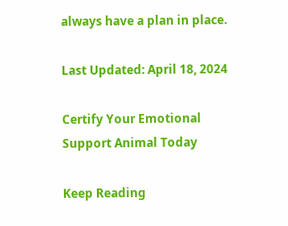always have a plan in place.

Last Updated: April 18, 2024

Certify Your Emotional Support Animal Today

Keep Reading